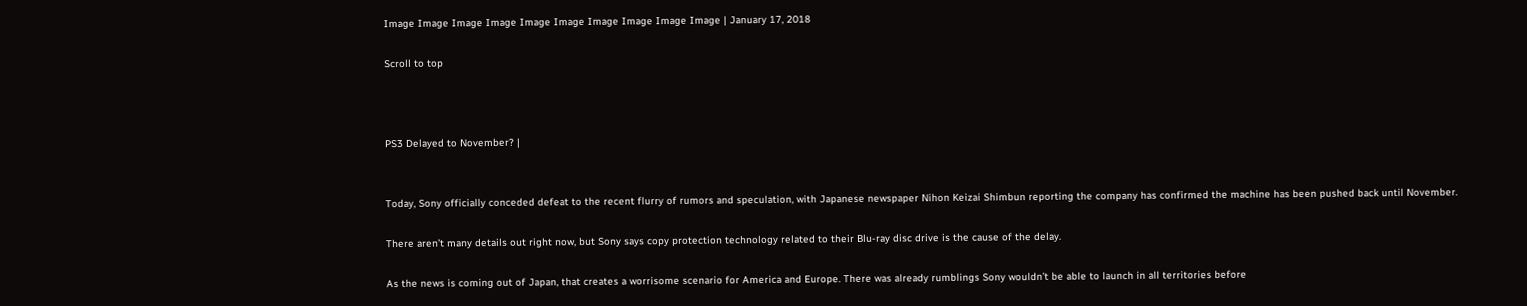Image Image Image Image Image Image Image Image Image Image | January 17, 2018

Scroll to top



PS3 Delayed to November? |


Today, Sony officially conceded defeat to the recent flurry of rumors and speculation, with Japanese newspaper Nihon Keizai Shimbun reporting the company has confirmed the machine has been pushed back until November.

There aren’t many details out right now, but Sony says copy protection technology related to their Blu-ray disc drive is the cause of the delay.

As the news is coming out of Japan, that creates a worrisome scenario for America and Europe. There was already rumblings Sony wouldn’t be able to launch in all territories before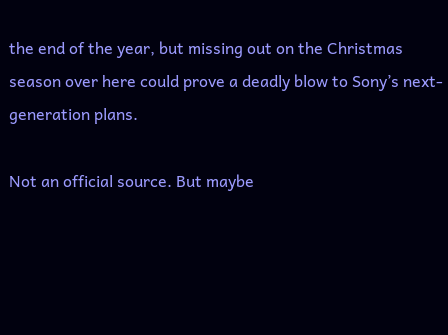the end of the year, but missing out on the Christmas season over here could prove a deadly blow to Sony’s next-generation plans.

Not an official source. But maybe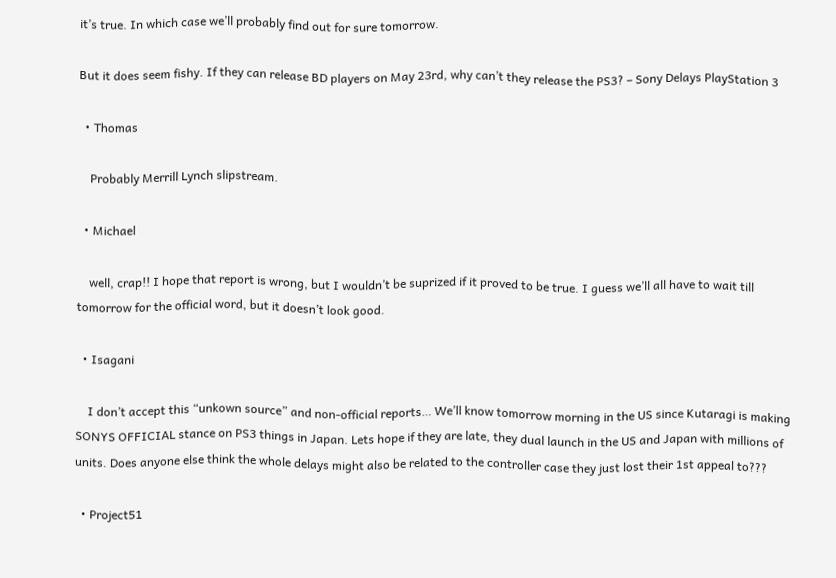it’s true. In which case we’ll probably find out for sure tomorrow.

But it does seem fishy. If they can release BD players on May 23rd, why can’t they release the PS3? – Sony Delays PlayStation 3

  • Thomas

    Probably Merrill Lynch slipstream.

  • Michael

    well, crap!! I hope that report is wrong, but I wouldn’t be suprized if it proved to be true. I guess we’ll all have to wait till tomorrow for the official word, but it doesn’t look good.

  • Isagani

    I don’t accept this “unkown source” and non-official reports… We’ll know tomorrow morning in the US since Kutaragi is making SONYS OFFICIAL stance on PS3 things in Japan. Lets hope if they are late, they dual launch in the US and Japan with millions of units. Does anyone else think the whole delays might also be related to the controller case they just lost their 1st appeal to???

  • Project51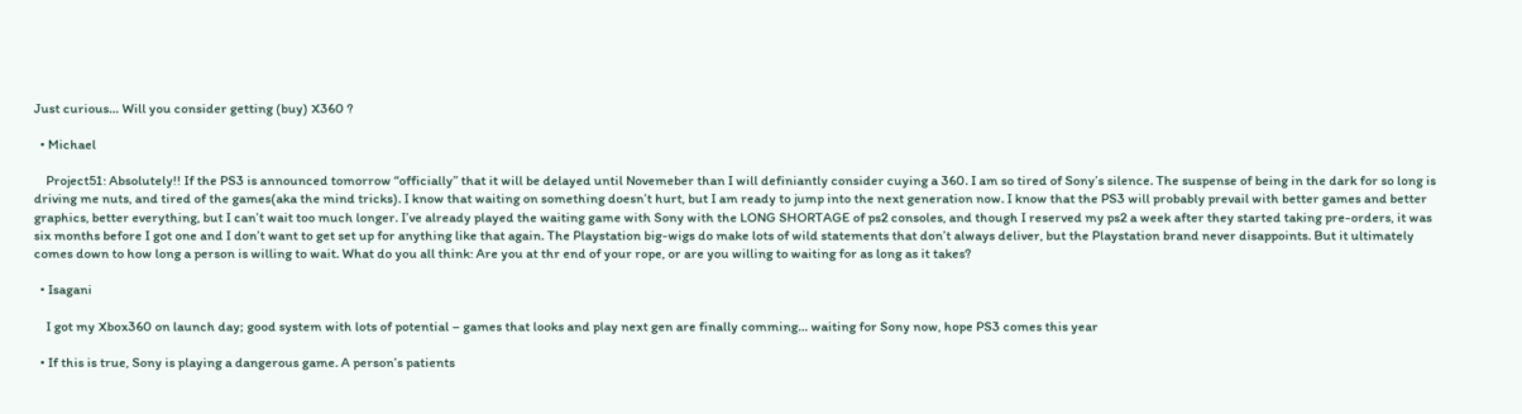Just curious… Will you consider getting (buy) X360 ?

  • Michael

    Project51: Absolutely!! If the PS3 is announced tomorrow “officially” that it will be delayed until Novemeber than I will definiantly consider cuying a 360. I am so tired of Sony’s silence. The suspense of being in the dark for so long is driving me nuts, and tired of the games(aka the mind tricks). I know that waiting on something doesn’t hurt, but I am ready to jump into the next generation now. I know that the PS3 will probably prevail with better games and better graphics, better everything, but I can’t wait too much longer. I’ve already played the waiting game with Sony with the LONG SHORTAGE of ps2 consoles, and though I reserved my ps2 a week after they started taking pre-orders, it was six months before I got one and I don’t want to get set up for anything like that again. The Playstation big-wigs do make lots of wild statements that don’t always deliver, but the Playstation brand never disappoints. But it ultimately comes down to how long a person is willing to wait. What do you all think: Are you at thr end of your rope, or are you willing to waiting for as long as it takes?

  • Isagani

    I got my Xbox360 on launch day; good system with lots of potential – games that looks and play next gen are finally comming… waiting for Sony now, hope PS3 comes this year

  • If this is true, Sony is playing a dangerous game. A person’s patients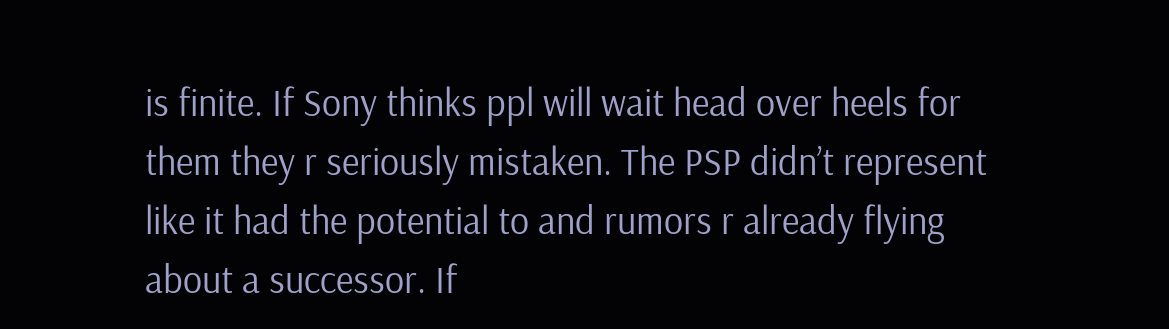is finite. If Sony thinks ppl will wait head over heels for them they r seriously mistaken. The PSP didn’t represent like it had the potential to and rumors r already flying about a successor. If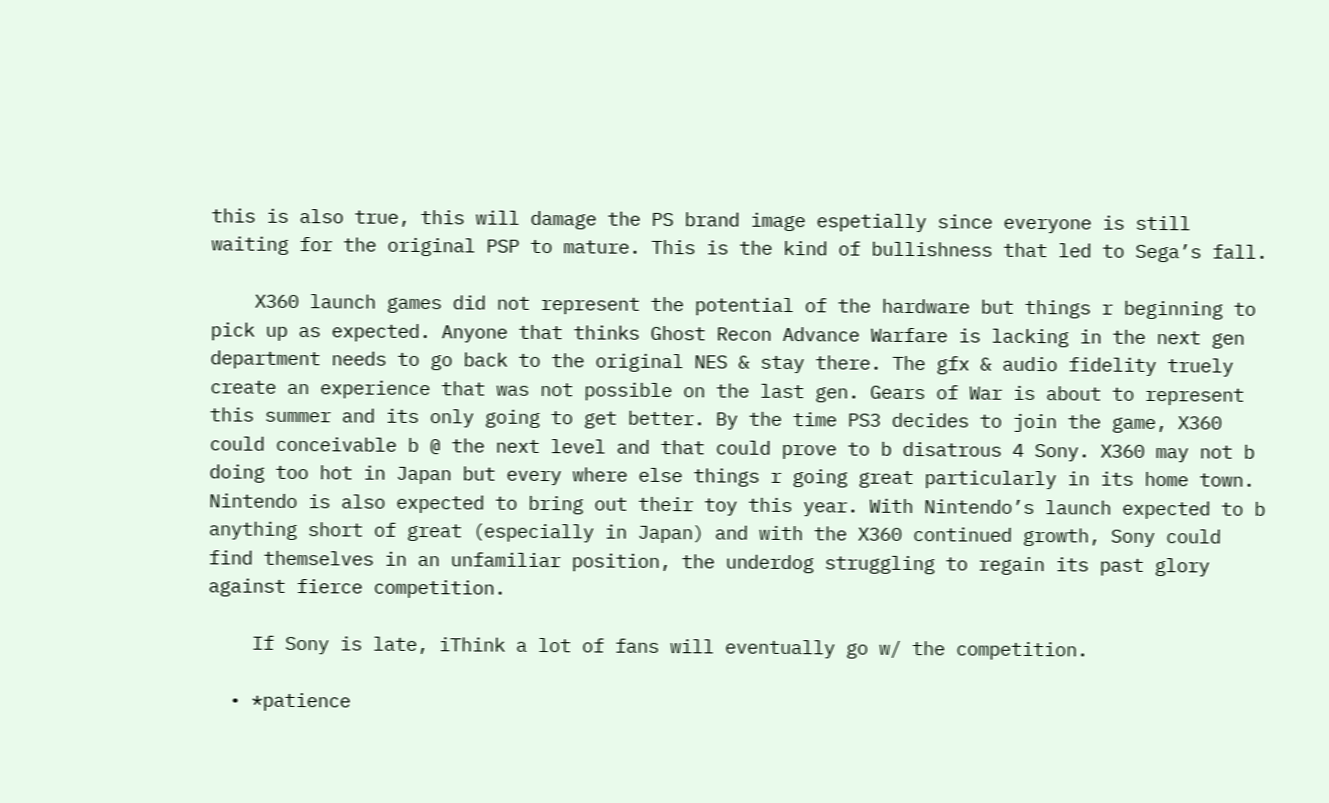this is also true, this will damage the PS brand image espetially since everyone is still waiting for the original PSP to mature. This is the kind of bullishness that led to Sega’s fall.

    X360 launch games did not represent the potential of the hardware but things r beginning to pick up as expected. Anyone that thinks Ghost Recon Advance Warfare is lacking in the next gen department needs to go back to the original NES & stay there. The gfx & audio fidelity truely create an experience that was not possible on the last gen. Gears of War is about to represent this summer and its only going to get better. By the time PS3 decides to join the game, X360 could conceivable b @ the next level and that could prove to b disatrous 4 Sony. X360 may not b doing too hot in Japan but every where else things r going great particularly in its home town. Nintendo is also expected to bring out their toy this year. With Nintendo’s launch expected to b anything short of great (especially in Japan) and with the X360 continued growth, Sony could find themselves in an unfamiliar position, the underdog struggling to regain its past glory against fierce competition.

    If Sony is late, iThink a lot of fans will eventually go w/ the competition.

  • *patience